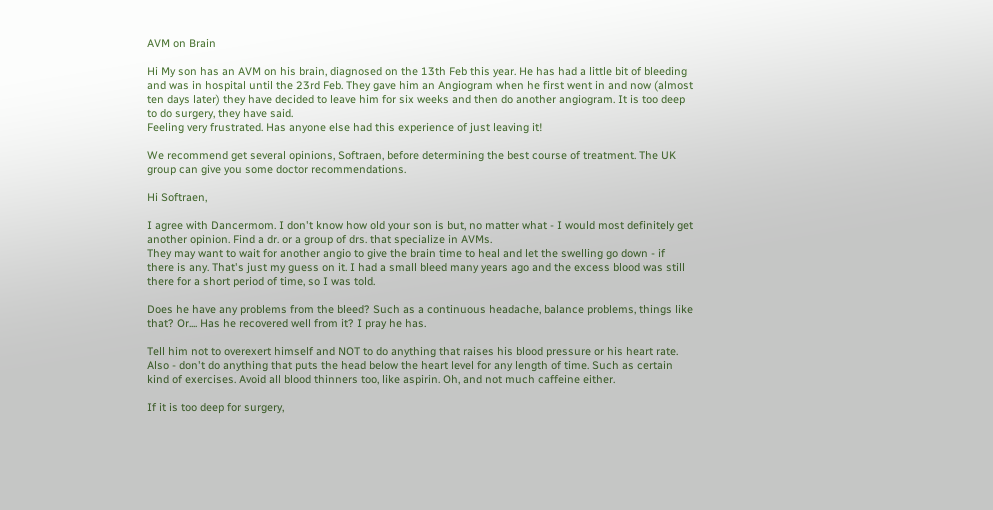AVM on Brain

Hi My son has an AVM on his brain, diagnosed on the 13th Feb this year. He has had a little bit of bleeding and was in hospital until the 23rd Feb. They gave him an Angiogram when he first went in and now (almost ten days later) they have decided to leave him for six weeks and then do another angiogram. It is too deep to do surgery, they have said.
Feeling very frustrated. Has anyone else had this experience of just leaving it!

We recommend get several opinions, Softraen, before determining the best course of treatment. The UK group can give you some doctor recommendations.

Hi Softraen,

I agree with Dancermom. I don't know how old your son is but, no matter what - I would most definitely get another opinion. Find a dr. or a group of drs. that specialize in AVMs.
They may want to wait for another angio to give the brain time to heal and let the swelling go down - if there is any. That's just my guess on it. I had a small bleed many years ago and the excess blood was still there for a short period of time, so I was told.

Does he have any problems from the bleed? Such as a continuous headache, balance problems, things like that? Or.... Has he recovered well from it? I pray he has.

Tell him not to overexert himself and NOT to do anything that raises his blood pressure or his heart rate. Also - don't do anything that puts the head below the heart level for any length of time. Such as certain kind of exercises. Avoid all blood thinners too, like aspirin. Oh, and not much caffeine either.

If it is too deep for surgery,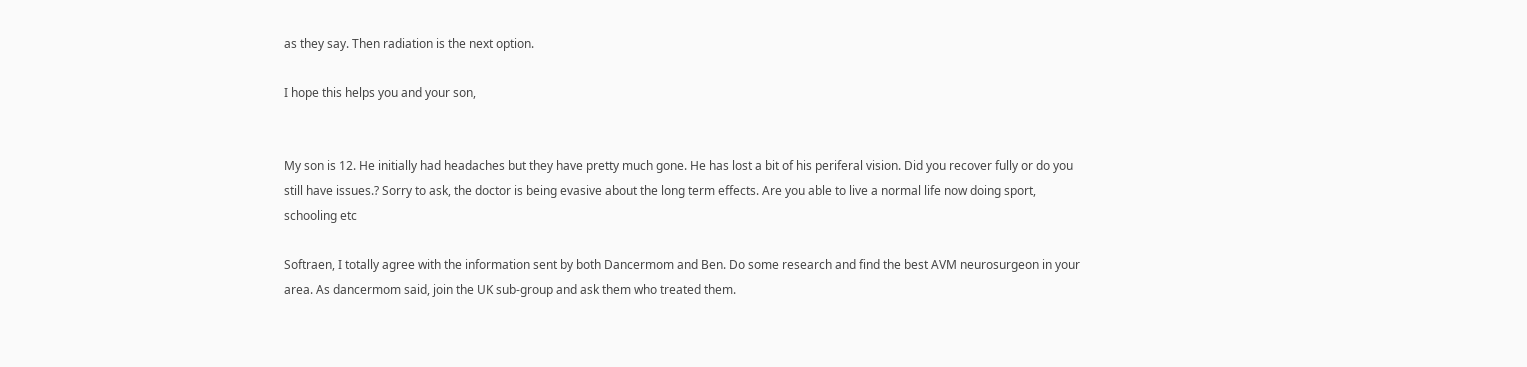as they say. Then radiation is the next option.

I hope this helps you and your son,


My son is 12. He initially had headaches but they have pretty much gone. He has lost a bit of his periferal vision. Did you recover fully or do you still have issues.? Sorry to ask, the doctor is being evasive about the long term effects. Are you able to live a normal life now doing sport, schooling etc

Softraen, I totally agree with the information sent by both Dancermom and Ben. Do some research and find the best AVM neurosurgeon in your area. As dancermom said, join the UK sub-group and ask them who treated them.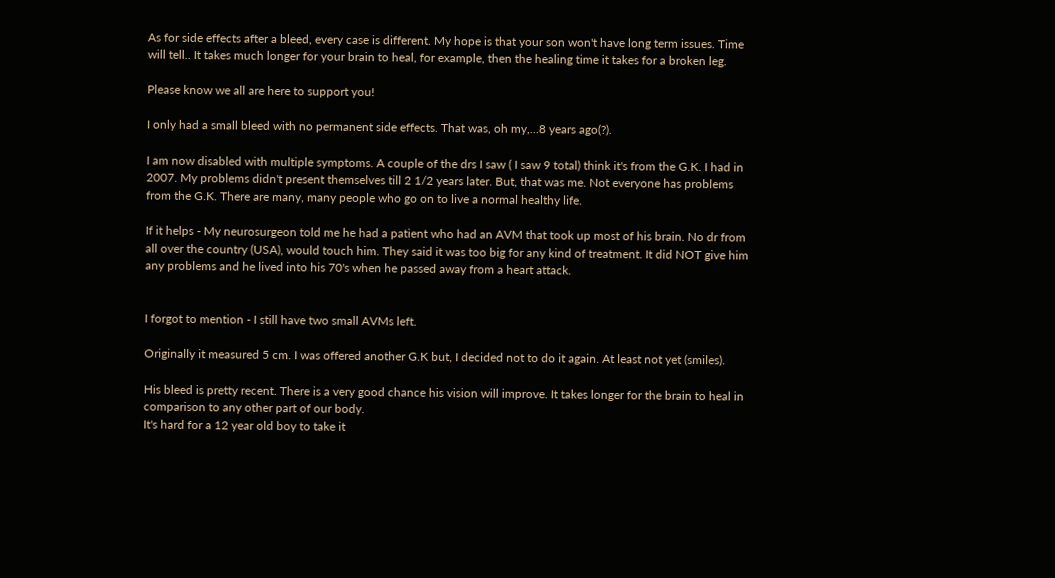As for side effects after a bleed, every case is different. My hope is that your son won't have long term issues. Time will tell.. It takes much longer for your brain to heal, for example, then the healing time it takes for a broken leg.

Please know we all are here to support you!

I only had a small bleed with no permanent side effects. That was, oh my,...8 years ago(?).

I am now disabled with multiple symptoms. A couple of the drs I saw ( I saw 9 total) think it's from the G.K. I had in 2007. My problems didn't present themselves till 2 1/2 years later. But, that was me. Not everyone has problems from the G.K. There are many, many people who go on to live a normal healthy life.

If it helps - My neurosurgeon told me he had a patient who had an AVM that took up most of his brain. No dr from all over the country (USA), would touch him. They said it was too big for any kind of treatment. It did NOT give him any problems and he lived into his 70's when he passed away from a heart attack.


I forgot to mention - I still have two small AVMs left.

Originally it measured 5 cm. I was offered another G.K but, I decided not to do it again. At least not yet (smiles).

His bleed is pretty recent. There is a very good chance his vision will improve. It takes longer for the brain to heal in comparison to any other part of our body.
It's hard for a 12 year old boy to take it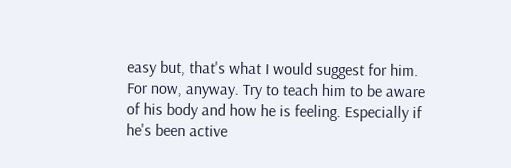easy but, that's what I would suggest for him. For now, anyway. Try to teach him to be aware of his body and how he is feeling. Especially if he's been active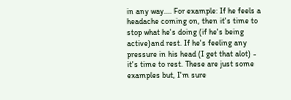in any way.... For example: If he feels a headache coming on, then it's time to stop what he's doing (if he's being active)and rest. If he's feeling any pressure in his head (I get that alot) - it's time to rest. These are just some examples but, I'm sure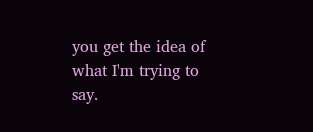you get the idea of what I'm trying to say.